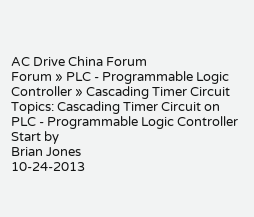AC Drive China Forum
Forum » PLC - Programmable Logic Controller » Cascading Timer Circuit
Topics: Cascading Timer Circuit on PLC - Programmable Logic Controller
Start by
Brian Jones
10-24-2013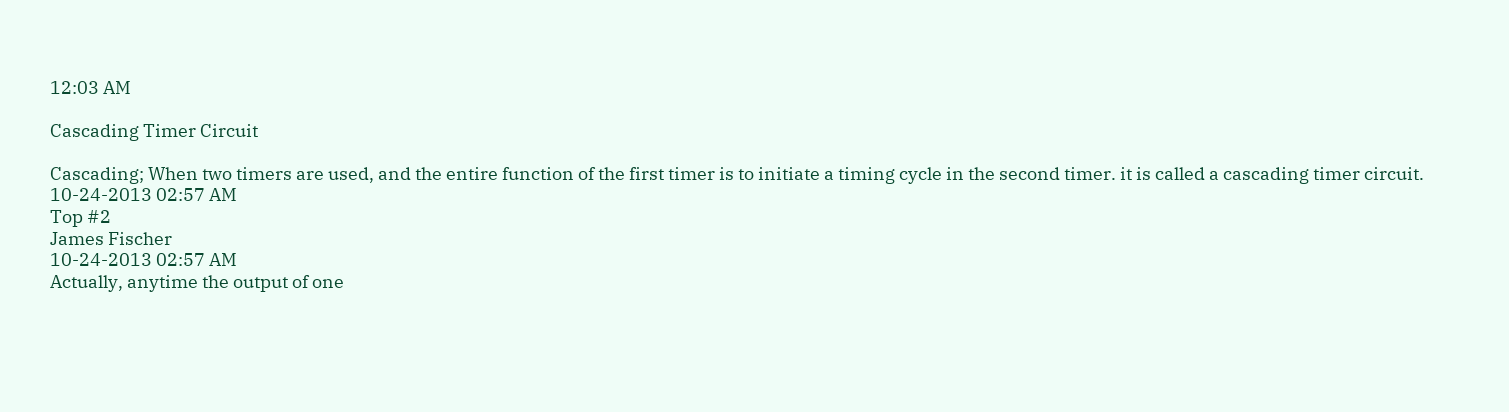12:03 AM

Cascading Timer Circuit

Cascading; When two timers are used, and the entire function of the first timer is to initiate a timing cycle in the second timer. it is called a cascading timer circuit.
10-24-2013 02:57 AM
Top #2
James Fischer
10-24-2013 02:57 AM
Actually, anytime the output of one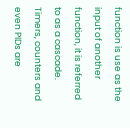function is use as the input of another function, it is referred to as a cascade. Timers, counters and even PIDs are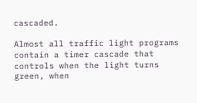cascaded.

Almost all traffic light programs contain a timer cascade that controls when the light turns green, when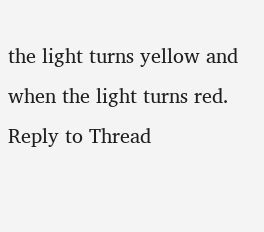the light turns yellow and when the light turns red.
Reply to Thread